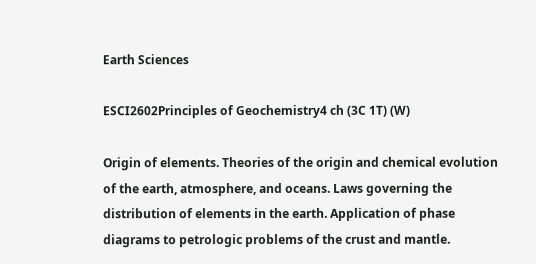Earth Sciences

ESCI2602Principles of Geochemistry4 ch (3C 1T) (W)

Origin of elements. Theories of the origin and chemical evolution of the earth, atmosphere, and oceans. Laws governing the distribution of elements in the earth. Application of phase diagrams to petrologic problems of the crust and mantle.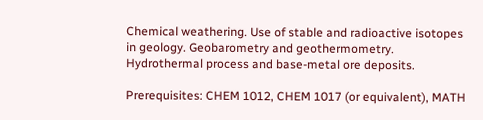Chemical weathering. Use of stable and radioactive isotopes in geology. Geobarometry and geothermometry. Hydrothermal process and base-metal ore deposits.

Prerequisites: CHEM 1012, CHEM 1017 (or equivalent), MATH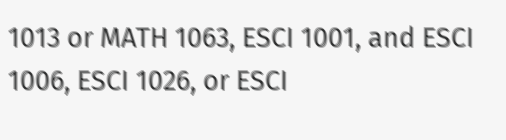1013 or MATH 1063, ESCI 1001, and ESCI 1006, ESCI 1026, or ESCI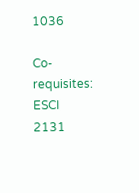1036

Co-requisites: ESCI 2131